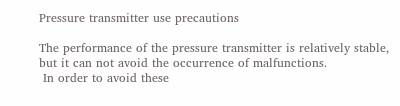Pressure transmitter use precautions

The performance of the pressure transmitter is relatively stable, but it can not avoid the occurrence of malfunctions.
 In order to avoid these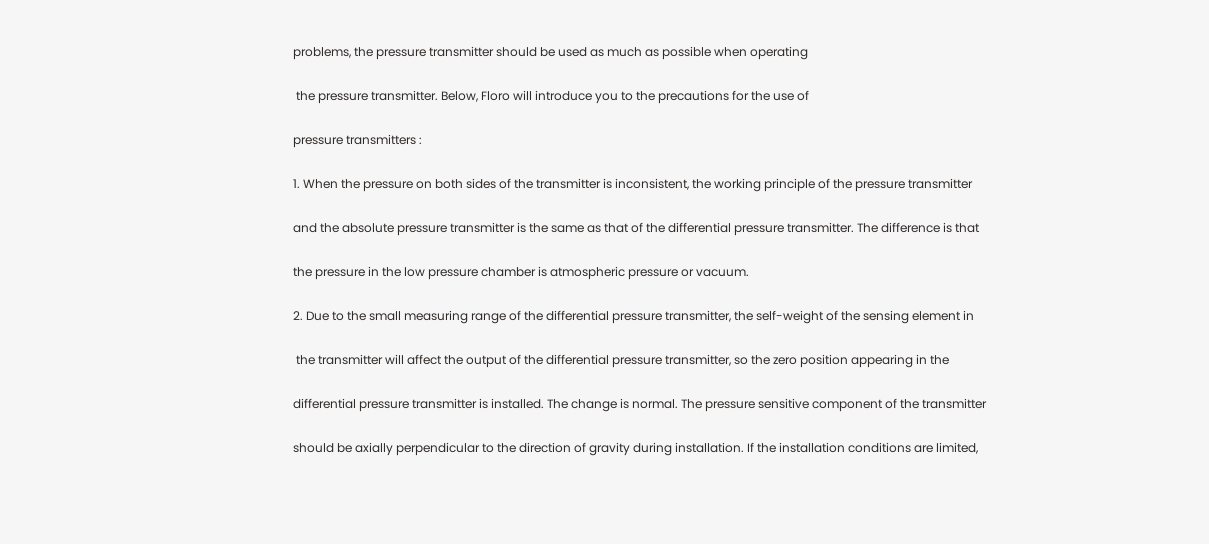problems, the pressure transmitter should be used as much as possible when operating

 the pressure transmitter. Below, Floro will introduce you to the precautions for the use of

pressure transmitters :

1. When the pressure on both sides of the transmitter is inconsistent, the working principle of the pressure transmitter

and the absolute pressure transmitter is the same as that of the differential pressure transmitter. The difference is that

the pressure in the low pressure chamber is atmospheric pressure or vacuum.

2. Due to the small measuring range of the differential pressure transmitter, the self-weight of the sensing element in

 the transmitter will affect the output of the differential pressure transmitter, so the zero position appearing in the

differential pressure transmitter is installed. The change is normal. The pressure sensitive component of the transmitter

should be axially perpendicular to the direction of gravity during installation. If the installation conditions are limited,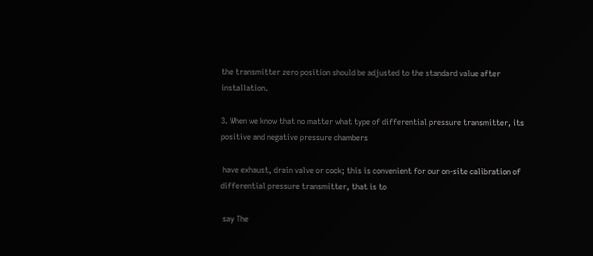the transmitter zero position should be adjusted to the standard value after installation.

3. When we know that no matter what type of differential pressure transmitter, its positive and negative pressure chambers

 have exhaust, drain valve or cock; this is convenient for our on-site calibration of differential pressure transmitter, that is to

 say The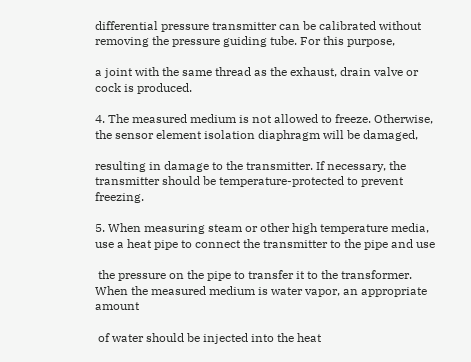differential pressure transmitter can be calibrated without removing the pressure guiding tube. For this purpose,

a joint with the same thread as the exhaust, drain valve or cock is produced.

4. The measured medium is not allowed to freeze. Otherwise, the sensor element isolation diaphragm will be damaged,

resulting in damage to the transmitter. If necessary, the transmitter should be temperature-protected to prevent freezing.

5. When measuring steam or other high temperature media, use a heat pipe to connect the transmitter to the pipe and use

 the pressure on the pipe to transfer it to the transformer. When the measured medium is water vapor, an appropriate amount

 of water should be injected into the heat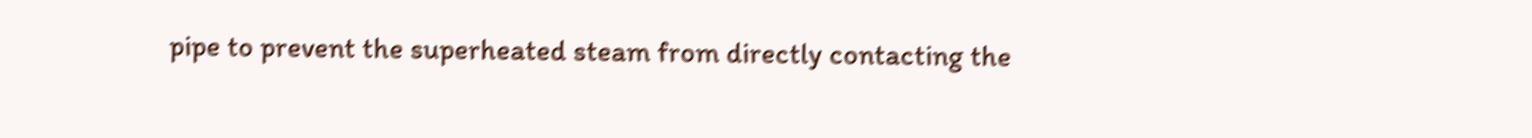pipe to prevent the superheated steam from directly contacting the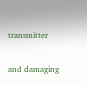transmitter

and damaging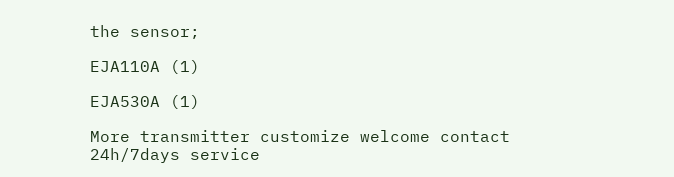the sensor;

EJA110A (1)

EJA530A (1)

More transmitter customize welcome contact  24h/7days service